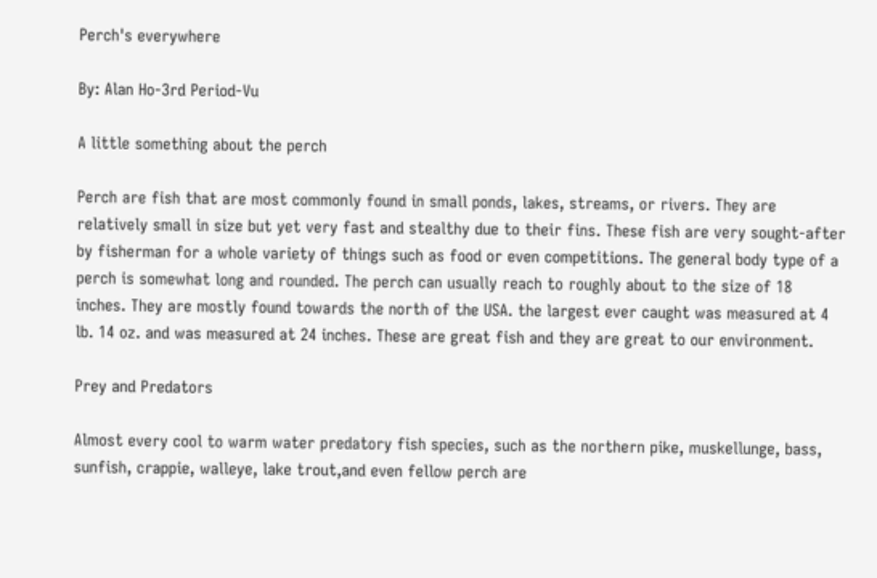Perch's everywhere

By: Alan Ho-3rd Period-Vu

A little something about the perch

Perch are fish that are most commonly found in small ponds, lakes, streams, or rivers. They are relatively small in size but yet very fast and stealthy due to their fins. These fish are very sought-after by fisherman for a whole variety of things such as food or even competitions. The general body type of a perch is somewhat long and rounded. The perch can usually reach to roughly about to the size of 18 inches. They are mostly found towards the north of the USA. the largest ever caught was measured at 4 lb. 14 oz. and was measured at 24 inches. These are great fish and they are great to our environment.

Prey and Predators

Almost every cool to warm water predatory fish species, such as the northern pike, muskellunge, bass, sunfish, crappie, walleye, lake trout,and even fellow perch are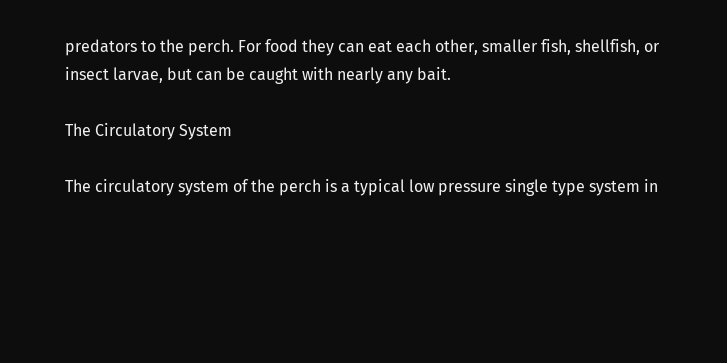predators to the perch. For food they can eat each other, smaller fish, shellfish, or insect larvae, but can be caught with nearly any bait.

The Circulatory System

The circulatory system of the perch is a typical low pressure single type system in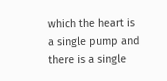which the heart is a single pump and there is a single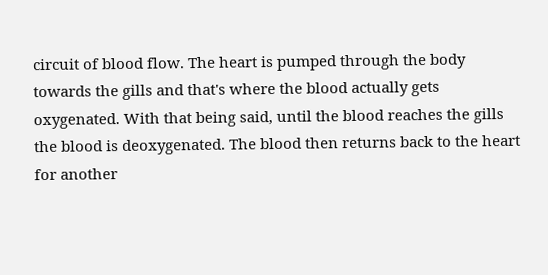circuit of blood flow. The heart is pumped through the body towards the gills and that's where the blood actually gets oxygenated. With that being said, until the blood reaches the gills the blood is deoxygenated. The blood then returns back to the heart for another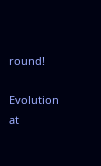round!

Evolution at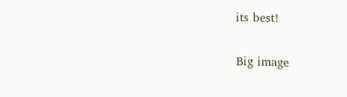its best!

Big image